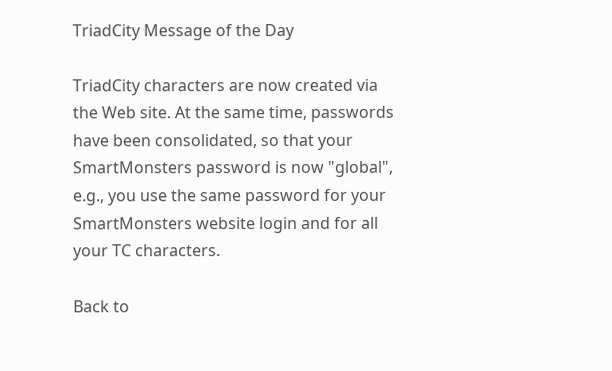TriadCity Message of the Day

TriadCity characters are now created via the Web site. At the same time, passwords have been consolidated, so that your SmartMonsters password is now "global", e.g., you use the same password for your SmartMonsters website login and for all your TC characters.

Back to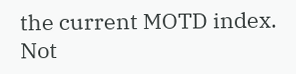the current MOTD index.
Not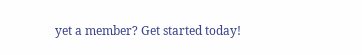yet a member? Get started today!